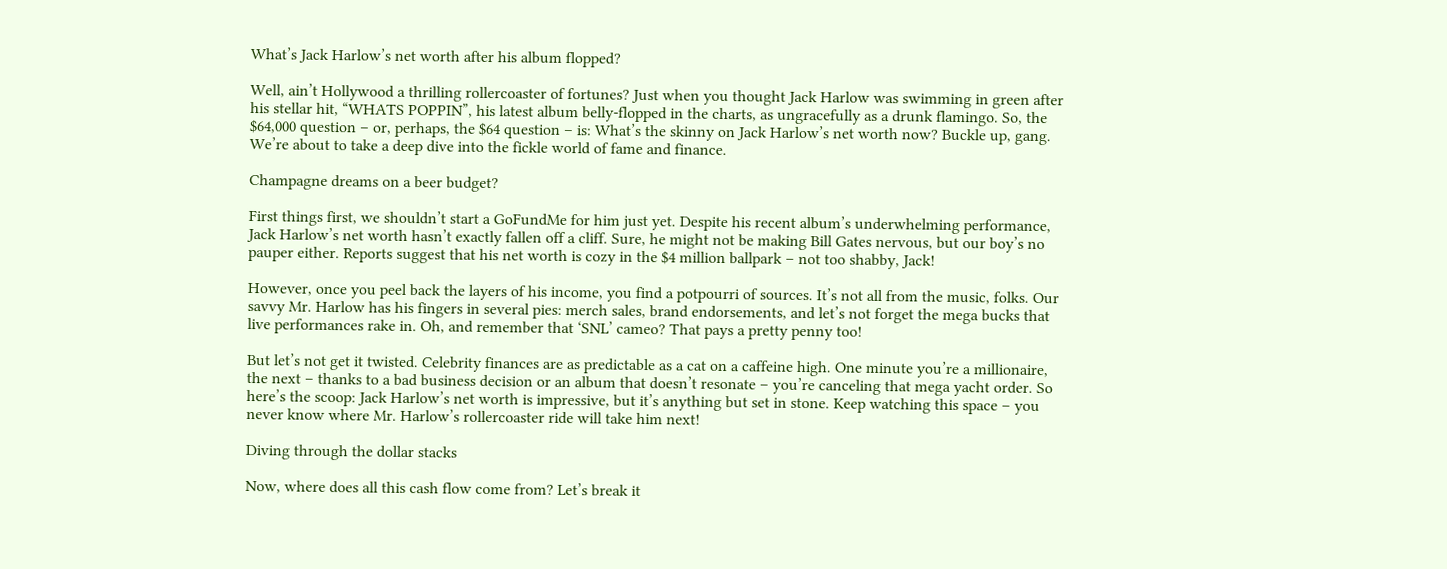What’s Jack Harlow’s net worth after his album flopped?

Well, ain’t Hollywood a thrilling rollercoaster of fortunes? Just when you thought Jack Harlow was swimming in green after his stellar hit, “WHATS POPPIN”, his latest album belly-flopped in the charts, as ungracefully as a drunk flamingo. So, the $64,000 question – or, perhaps, the $64 question – is: What’s the skinny on Jack Harlow’s net worth now? Buckle up, gang. We’re about to take a deep dive into the fickle world of fame and finance.

Champagne dreams on a beer budget?

First things first, we shouldn’t start a GoFundMe for him just yet. Despite his recent album’s underwhelming performance, Jack Harlow’s net worth hasn’t exactly fallen off a cliff. Sure, he might not be making Bill Gates nervous, but our boy’s no pauper either. Reports suggest that his net worth is cozy in the $4 million ballpark – not too shabby, Jack!

However, once you peel back the layers of his income, you find a potpourri of sources. It’s not all from the music, folks. Our savvy Mr. Harlow has his fingers in several pies: merch sales, brand endorsements, and let’s not forget the mega bucks that live performances rake in. Oh, and remember that ‘SNL’ cameo? That pays a pretty penny too!

But let’s not get it twisted. Celebrity finances are as predictable as a cat on a caffeine high. One minute you’re a millionaire, the next – thanks to a bad business decision or an album that doesn’t resonate – you’re canceling that mega yacht order. So here’s the scoop: Jack Harlow’s net worth is impressive, but it’s anything but set in stone. Keep watching this space – you never know where Mr. Harlow’s rollercoaster ride will take him next!

Diving through the dollar stacks

Now, where does all this cash flow come from? Let’s break it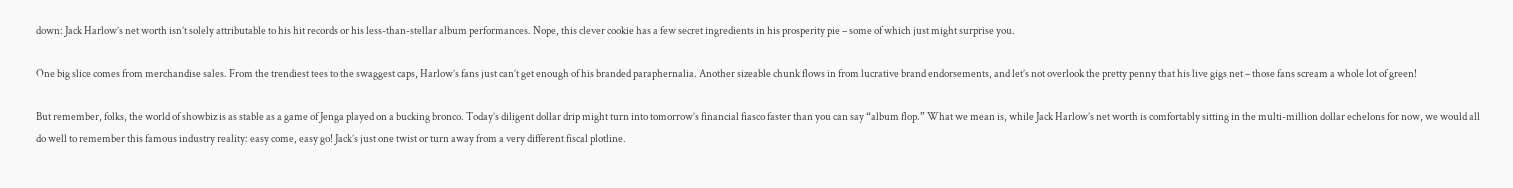down: Jack Harlow’s net worth isn’t solely attributable to his hit records or his less-than-stellar album performances. Nope, this clever cookie has a few secret ingredients in his prosperity pie – some of which just might surprise you.

One big slice comes from merchandise sales. From the trendiest tees to the swaggest caps, Harlow’s fans just can’t get enough of his branded paraphernalia. Another sizeable chunk flows in from lucrative brand endorsements, and let’s not overlook the pretty penny that his live gigs net – those fans scream a whole lot of green!

But remember, folks, the world of showbiz is as stable as a game of Jenga played on a bucking bronco. Today’s diligent dollar drip might turn into tomorrow’s financial fiasco faster than you can say “album flop.” What we mean is, while Jack Harlow’s net worth is comfortably sitting in the multi-million dollar echelons for now, we would all do well to remember this famous industry reality: easy come, easy go! Jack’s just one twist or turn away from a very different fiscal plotline.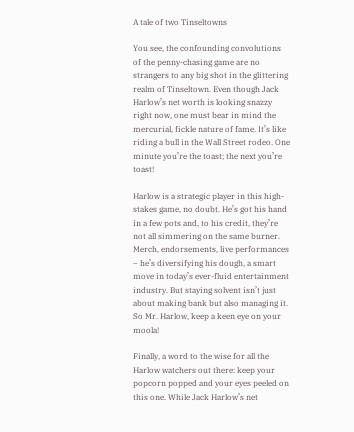A tale of two Tinseltowns

You see, the confounding convolutions of the penny-chasing game are no strangers to any big shot in the glittering realm of Tinseltown. Even though Jack Harlow’s net worth is looking snazzy right now, one must bear in mind the mercurial, fickle nature of fame. It’s like riding a bull in the Wall Street rodeo. One minute you’re the toast; the next you’re toast!

Harlow is a strategic player in this high-stakes game, no doubt. He’s got his hand in a few pots and, to his credit, they’re not all simmering on the same burner. Merch, endorsements, live performances – he’s diversifying his dough, a smart move in today’s ever-fluid entertainment industry. But staying solvent isn’t just about making bank but also managing it. So Mr. Harlow, keep a keen eye on your moola!

Finally, a word to the wise for all the Harlow watchers out there: keep your popcorn popped and your eyes peeled on this one. While Jack Harlow’s net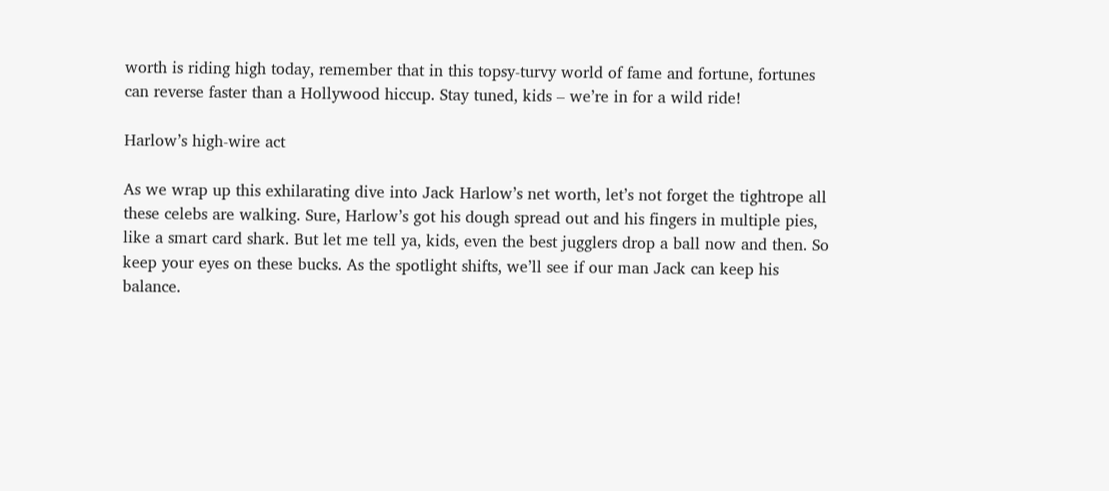worth is riding high today, remember that in this topsy-turvy world of fame and fortune, fortunes can reverse faster than a Hollywood hiccup. Stay tuned, kids – we’re in for a wild ride!

Harlow’s high-wire act

As we wrap up this exhilarating dive into Jack Harlow’s net worth, let’s not forget the tightrope all these celebs are walking. Sure, Harlow’s got his dough spread out and his fingers in multiple pies, like a smart card shark. But let me tell ya, kids, even the best jugglers drop a ball now and then. So keep your eyes on these bucks. As the spotlight shifts, we’ll see if our man Jack can keep his balance.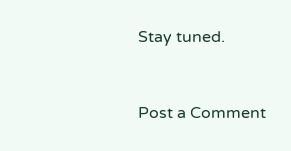Stay tuned.


Post a Comment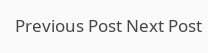Previous Post Next Post